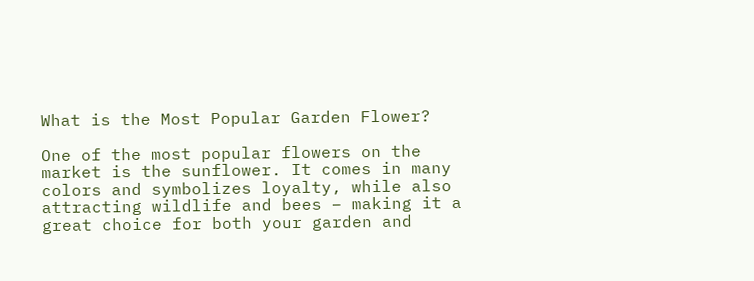What is the Most Popular Garden Flower?

One of the most popular flowers on the market is the sunflower. It comes in many colors and symbolizes loyalty, while also attracting wildlife and bees – making it a great choice for both your garden and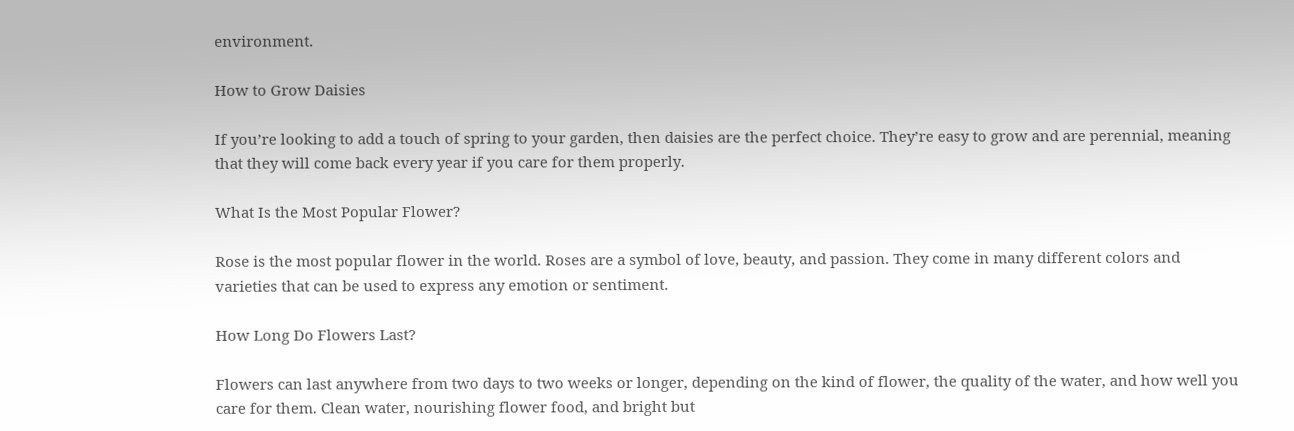environment.

How to Grow Daisies

If you’re looking to add a touch of spring to your garden, then daisies are the perfect choice. They’re easy to grow and are perennial, meaning that they will come back every year if you care for them properly.

What Is the Most Popular Flower?

Rose is the most popular flower in the world. Roses are a symbol of love, beauty, and passion. They come in many different colors and varieties that can be used to express any emotion or sentiment.

How Long Do Flowers Last?

Flowers can last anywhere from two days to two weeks or longer, depending on the kind of flower, the quality of the water, and how well you care for them. Clean water, nourishing flower food, and bright but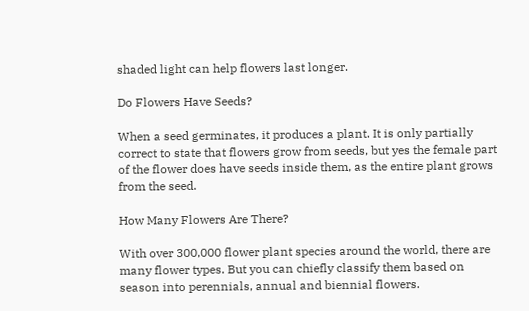shaded light can help flowers last longer.

Do Flowers Have Seeds?

When a seed germinates, it produces a plant. It is only partially correct to state that flowers grow from seeds, but yes the female part of the flower does have seeds inside them, as the entire plant grows from the seed.

How Many Flowers Are There?

With over 300,000 flower plant species around the world, there are many flower types. But you can chiefly classify them based on season into perennials, annual and biennial flowers.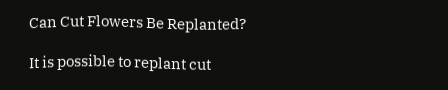Can Cut Flowers Be Replanted?

It is possible to replant cut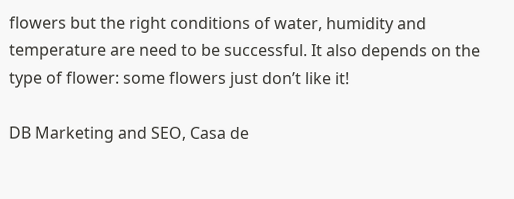flowers but the right conditions of water, humidity and temperature are need to be successful. It also depends on the type of flower: some flowers just don’t like it!

DB Marketing and SEO, Casa de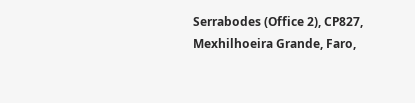Serrabodes (Office 2), CP827, Mexhilhoeira Grande, Faro,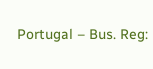Portugal – Bus. Reg: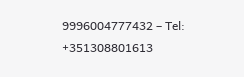9996004777432 – Tel: +351308801613